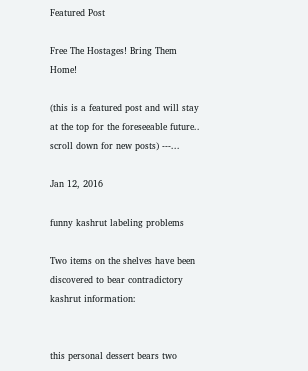Featured Post

Free The Hostages! Bring Them Home!

(this is a featured post and will stay at the top for the foreseeable future.. scroll down for new posts) ---...

Jan 12, 2016

funny kashrut labeling problems

Two items on the shelves have been discovered to bear contradictory kashrut information:


this personal dessert bears two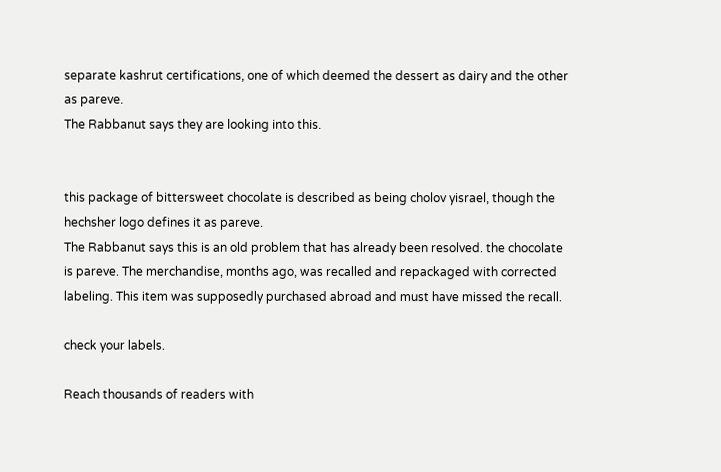separate kashrut certifications, one of which deemed the dessert as dairy and the other as pareve.
The Rabbanut says they are looking into this.


this package of bittersweet chocolate is described as being cholov yisrael, though the hechsher logo defines it as pareve.
The Rabbanut says this is an old problem that has already been resolved. the chocolate is pareve. The merchandise, months ago, was recalled and repackaged with corrected labeling. This item was supposedly purchased abroad and must have missed the recall.

check your labels.

Reach thousands of readers with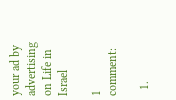your ad by advertising on Life in Israel

1 comment:

  1.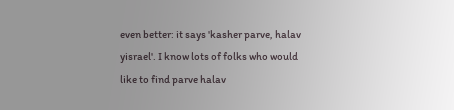even better: it says 'kasher parve, halav yisrael'. I know lots of folks who would like to find parve halav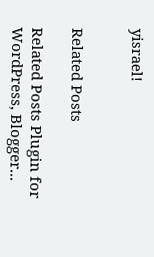yisrael!


Related Posts

Related Posts Plugin for WordPress, Blogger...